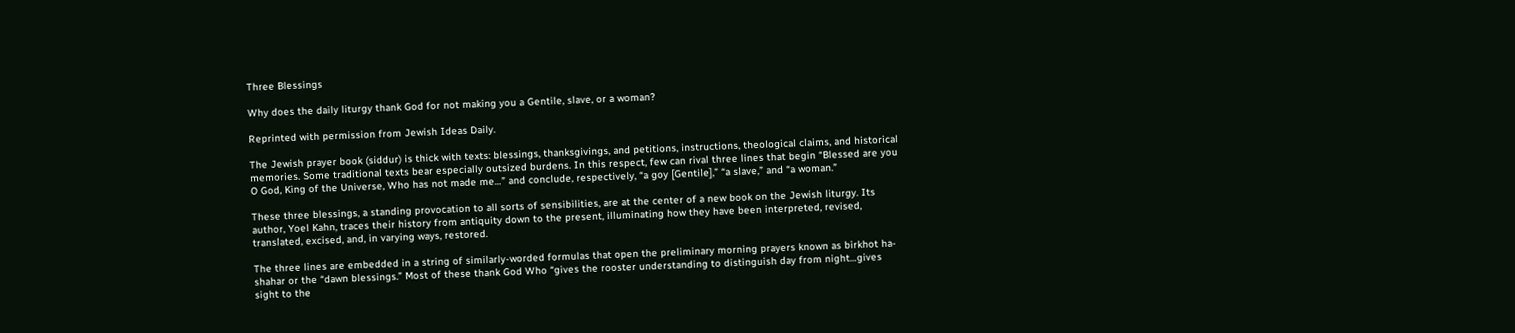Three Blessings

Why does the daily liturgy thank God for not making you a Gentile, slave, or a woman?

Reprinted with permission from Jewish Ideas Daily.

The Jewish prayer book (siddur) is thick with texts: blessings, thanksgivings, and petitions, instructions, theological claims, and historical memories. Some traditional texts bear especially outsized burdens. In this respect, few can rival three lines that begin “Blessed are you O God, King of the Universe, Who has not made me…” and conclude, respectively, “a goy [Gentile],” “a slave,” and “a woman.”

These three blessings, a standing provocation to all sorts of sensibilities, are at the center of a new book on the Jewish liturgy. Its author, Yoel Kahn, traces their history from antiquity down to the present, illuminating how they have been interpreted, revised, translated, excised, and, in varying ways, restored.

The three lines are embedded in a string of similarly-worded formulas that open the preliminary morning prayers known as birkhot ha-shahar or the “dawn blessings.” Most of these thank God Who “gives the rooster understanding to distinguish day from night…gives sight to the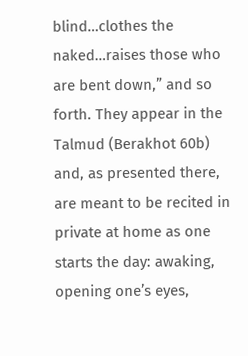blind…clothes the naked…raises those who are bent down,” and so forth. They appear in the Talmud (Berakhot 60b) and, as presented there, are meant to be recited in private at home as one starts the day: awaking, opening one’s eyes,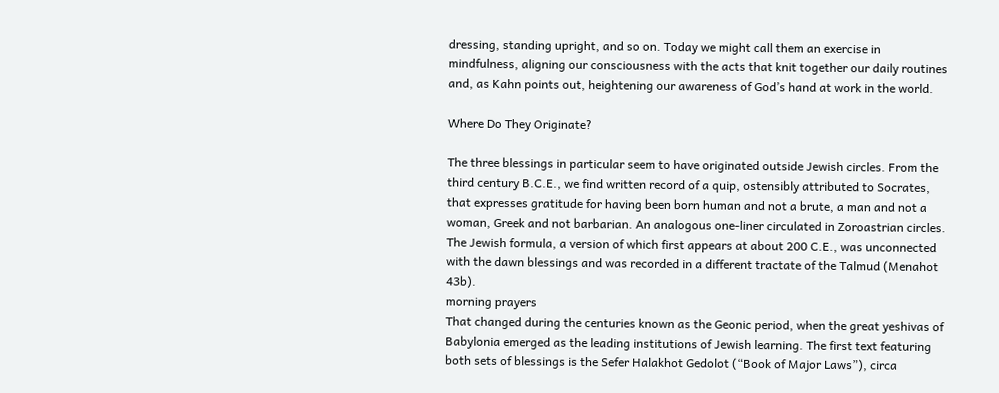dressing, standing upright, and so on. Today we might call them an exercise in mindfulness, aligning our consciousness with the acts that knit together our daily routines and, as Kahn points out, heightening our awareness of God’s hand at work in the world.

Where Do They Originate?

The three blessings in particular seem to have originated outside Jewish circles. From the third century B.C.E., we find written record of a quip, ostensibly attributed to Socrates, that expresses gratitude for having been born human and not a brute, a man and not a woman, Greek and not barbarian. An analogous one-liner circulated in Zoroastrian circles. The Jewish formula, a version of which first appears at about 200 C.E., was unconnected with the dawn blessings and was recorded in a different tractate of the Talmud (Menahot 43b).
morning prayers
That changed during the centuries known as the Geonic period, when the great yeshivas of Babylonia emerged as the leading institutions of Jewish learning. The first text featuring both sets of blessings is the Sefer Halakhot Gedolot (“Book of Major Laws”), circa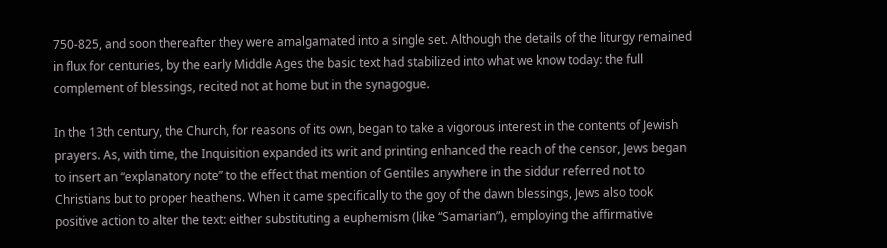750-825, and soon thereafter they were amalgamated into a single set. Although the details of the liturgy remained in flux for centuries, by the early Middle Ages the basic text had stabilized into what we know today: the full complement of blessings, recited not at home but in the synagogue.

In the 13th century, the Church, for reasons of its own, began to take a vigorous interest in the contents of Jewish prayers. As, with time, the Inquisition expanded its writ and printing enhanced the reach of the censor, Jews began to insert an “explanatory note” to the effect that mention of Gentiles anywhere in the siddur referred not to Christians but to proper heathens. When it came specifically to the goy of the dawn blessings, Jews also took positive action to alter the text: either substituting a euphemism (like “Samarian”), employing the affirmative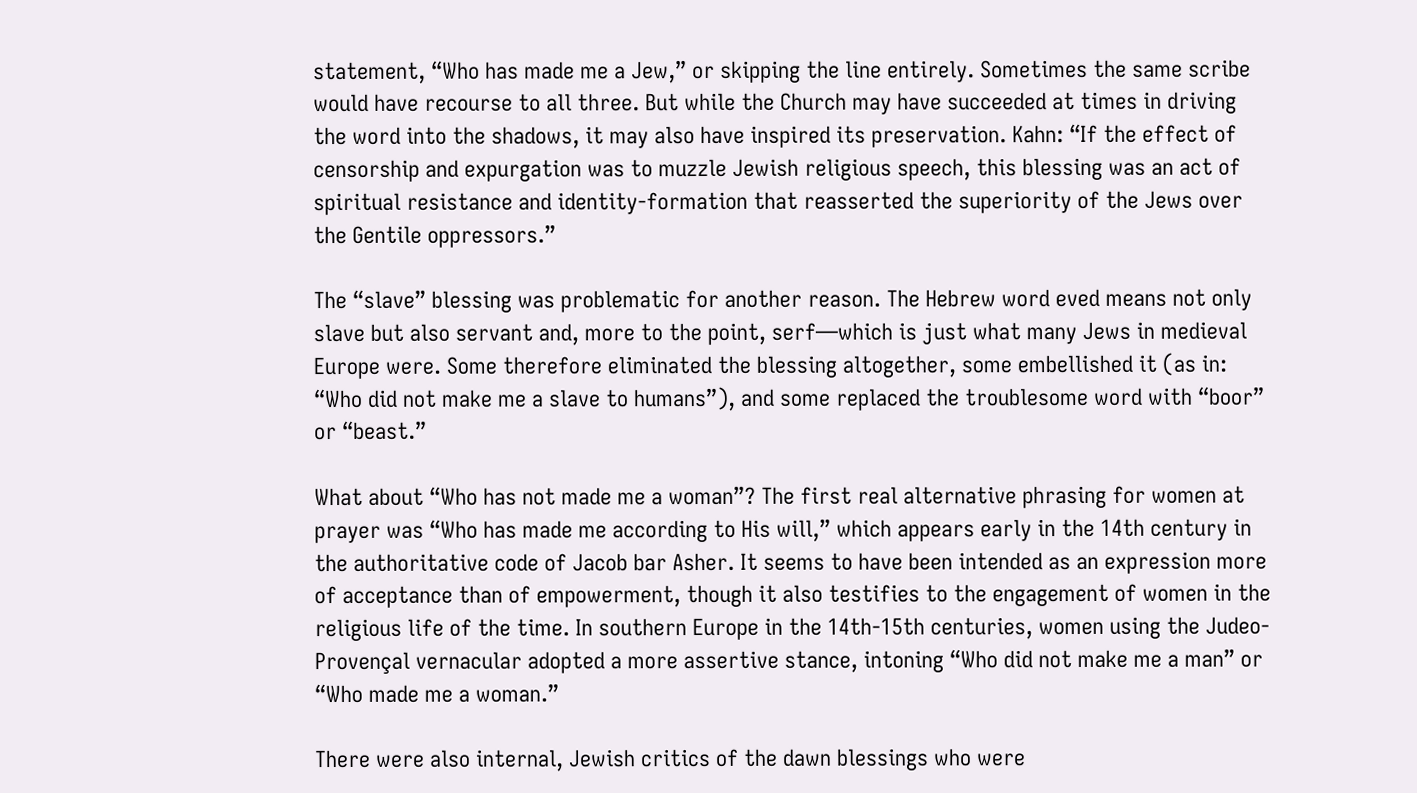statement, “Who has made me a Jew,” or skipping the line entirely. Sometimes the same scribe would have recourse to all three. But while the Church may have succeeded at times in driving the word into the shadows, it may also have inspired its preservation. Kahn: “If the effect of censorship and expurgation was to muzzle Jewish religious speech, this blessing was an act of spiritual resistance and identity-formation that reasserted the superiority of the Jews over the Gentile oppressors.”

The “slave” blessing was problematic for another reason. The Hebrew word eved means not only slave but also servant and, more to the point, serf—which is just what many Jews in medieval Europe were. Some therefore eliminated the blessing altogether, some embellished it (as in: “Who did not make me a slave to humans”), and some replaced the troublesome word with “boor” or “beast.”

What about “Who has not made me a woman”? The first real alternative phrasing for women at prayer was “Who has made me according to His will,” which appears early in the 14th century in the authoritative code of Jacob bar Asher. It seems to have been intended as an expression more of acceptance than of empowerment, though it also testifies to the engagement of women in the religious life of the time. In southern Europe in the 14th-15th centuries, women using the Judeo-Provençal vernacular adopted a more assertive stance, intoning “Who did not make me a man” or “Who made me a woman.”

There were also internal, Jewish critics of the dawn blessings who were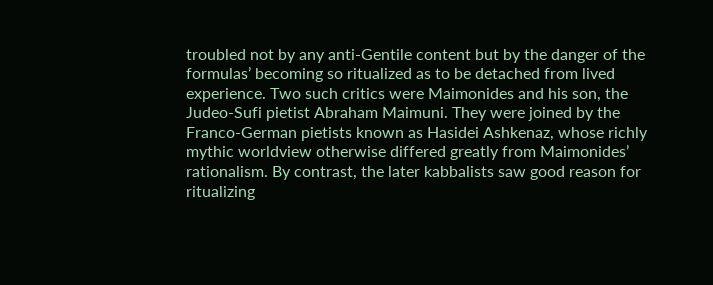troubled not by any anti-Gentile content but by the danger of the formulas’ becoming so ritualized as to be detached from lived experience. Two such critics were Maimonides and his son, the Judeo-Sufi pietist Abraham Maimuni. They were joined by the Franco-German pietists known as Hasidei Ashkenaz, whose richly mythic worldview otherwise differed greatly from Maimonides’ rationalism. By contrast, the later kabbalists saw good reason for ritualizing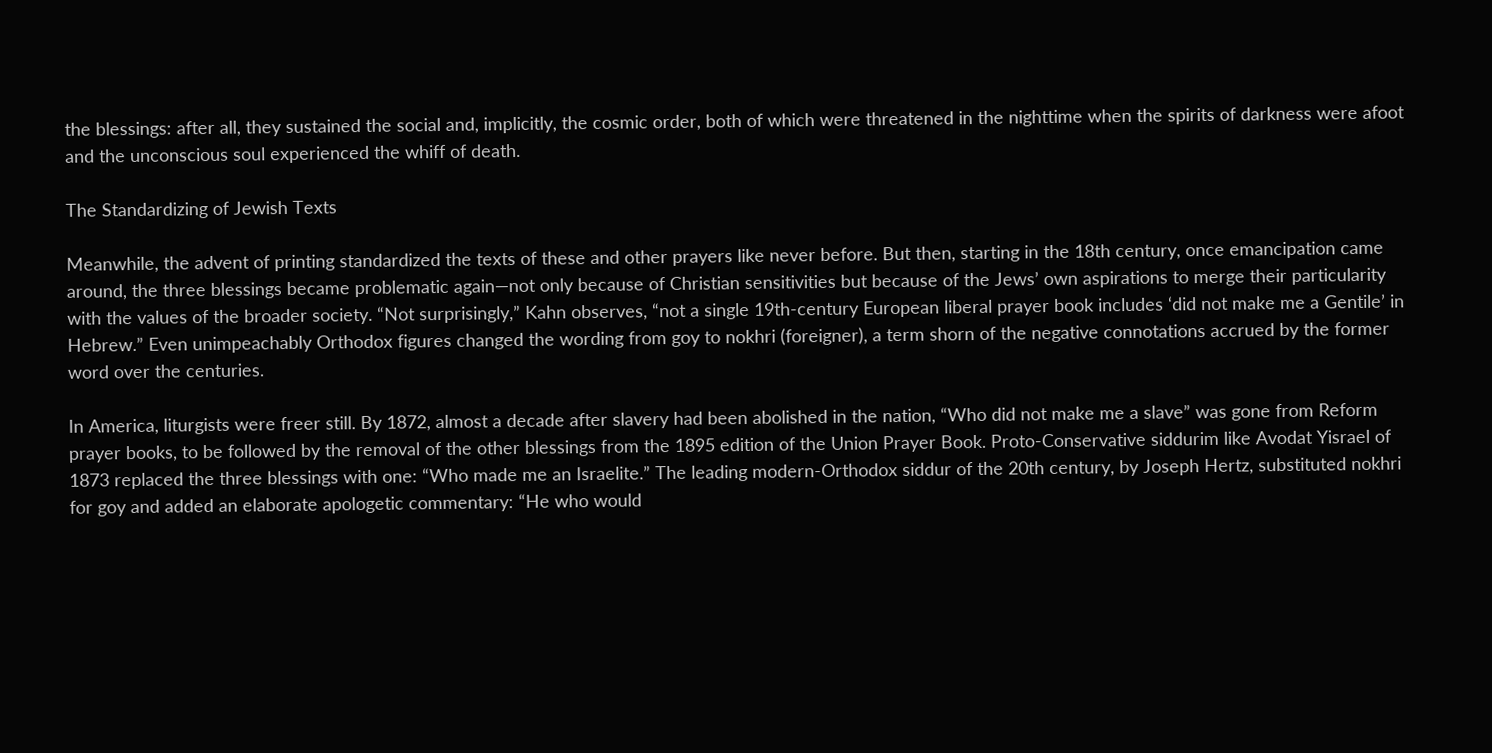the blessings: after all, they sustained the social and, implicitly, the cosmic order, both of which were threatened in the nighttime when the spirits of darkness were afoot and the unconscious soul experienced the whiff of death.

The Standardizing of Jewish Texts

Meanwhile, the advent of printing standardized the texts of these and other prayers like never before. But then, starting in the 18th century, once emancipation came around, the three blessings became problematic again—not only because of Christian sensitivities but because of the Jews’ own aspirations to merge their particularity with the values of the broader society. “Not surprisingly,” Kahn observes, “not a single 19th-century European liberal prayer book includes ‘did not make me a Gentile’ in Hebrew.” Even unimpeachably Orthodox figures changed the wording from goy to nokhri (foreigner), a term shorn of the negative connotations accrued by the former word over the centuries.

In America, liturgists were freer still. By 1872, almost a decade after slavery had been abolished in the nation, “Who did not make me a slave” was gone from Reform prayer books, to be followed by the removal of the other blessings from the 1895 edition of the Union Prayer Book. Proto-Conservative siddurim like Avodat Yisrael of 1873 replaced the three blessings with one: “Who made me an Israelite.” The leading modern-Orthodox siddur of the 20th century, by Joseph Hertz, substituted nokhri for goy and added an elaborate apologetic commentary: “He who would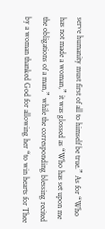serve humanity must first of all to himself be true.” As for “Who has not made a woman,” it was glossed as “Who has set upon me the obligations of a man,” while the corresponding blessing recited by a woman thanked God for allowing her “to win hearts for Thee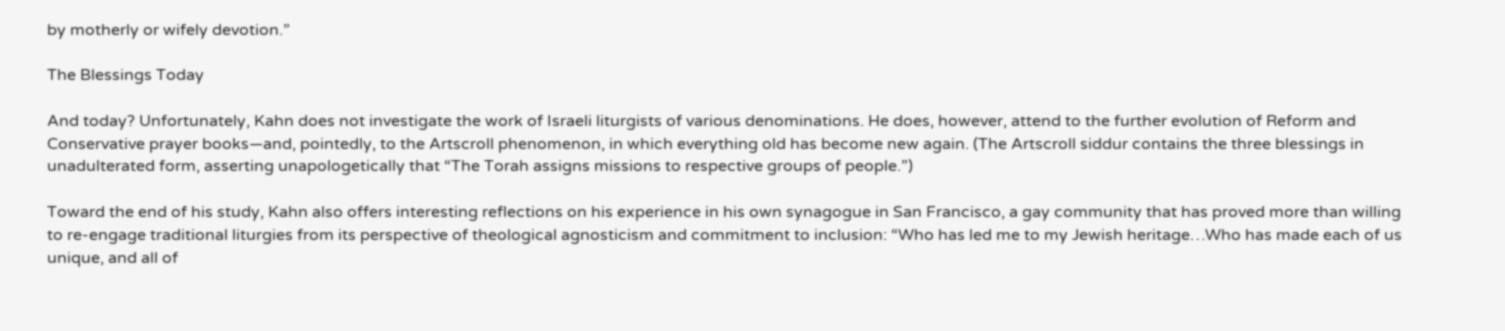by motherly or wifely devotion.”

The Blessings Today

And today? Unfortunately, Kahn does not investigate the work of Israeli liturgists of various denominations. He does, however, attend to the further evolution of Reform and Conservative prayer books—and, pointedly, to the Artscroll phenomenon, in which everything old has become new again. (The Artscroll siddur contains the three blessings in unadulterated form, asserting unapologetically that “The Torah assigns missions to respective groups of people.”)

Toward the end of his study, Kahn also offers interesting reflections on his experience in his own synagogue in San Francisco, a gay community that has proved more than willing to re-engage traditional liturgies from its perspective of theological agnosticism and commitment to inclusion: “Who has led me to my Jewish heritage…Who has made each of us unique, and all of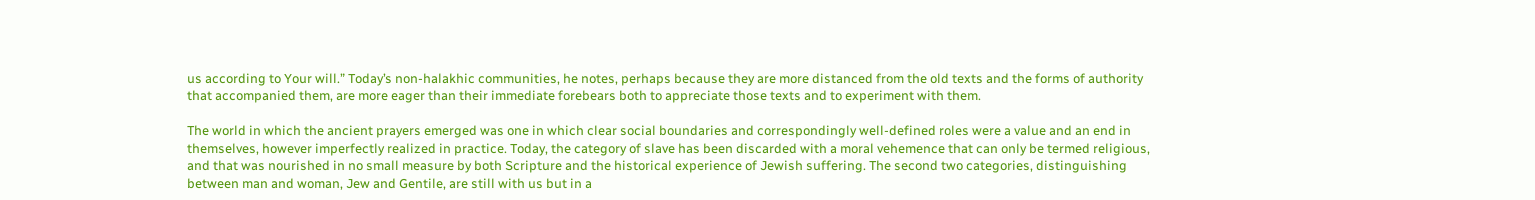us according to Your will.” Today’s non-halakhic communities, he notes, perhaps because they are more distanced from the old texts and the forms of authority that accompanied them, are more eager than their immediate forebears both to appreciate those texts and to experiment with them.

The world in which the ancient prayers emerged was one in which clear social boundaries and correspondingly well-defined roles were a value and an end in themselves, however imperfectly realized in practice. Today, the category of slave has been discarded with a moral vehemence that can only be termed religious, and that was nourished in no small measure by both Scripture and the historical experience of Jewish suffering. The second two categories, distinguishing between man and woman, Jew and Gentile, are still with us but in a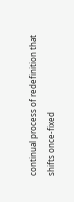continual process of redefinition that shifts once-fixed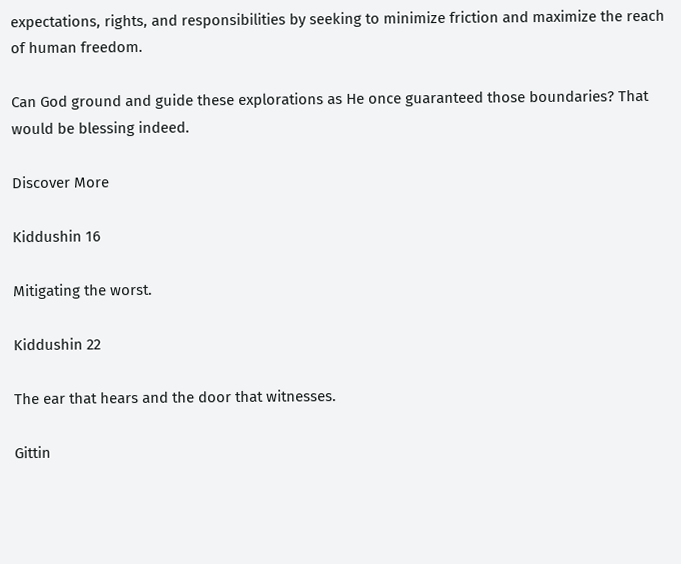expectations, rights, and responsibilities by seeking to minimize friction and maximize the reach of human freedom.

Can God ground and guide these explorations as He once guaranteed those boundaries? That would be blessing indeed.

Discover More

Kiddushin 16

Mitigating the worst.

Kiddushin 22

The ear that hears and the door that witnesses.

Gittin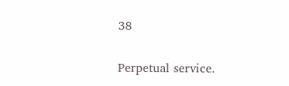38

Perpetual service.